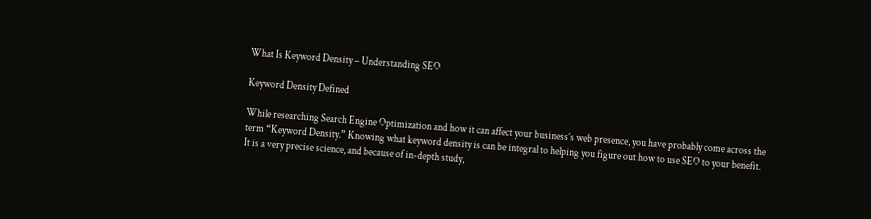What Is Keyword Density – Understanding SEO

Keyword Density Defined

While researching Search Engine Optimization and how it can affect your business’s web presence, you have probably come across the term “Keyword Density.” Knowing what keyword density is can be integral to helping you figure out how to use SEO to your benefit. It is a very precise science, and because of in-depth study,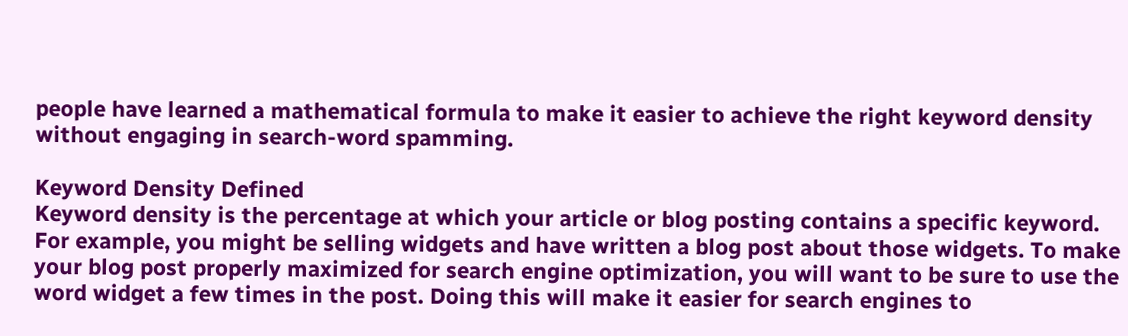people have learned a mathematical formula to make it easier to achieve the right keyword density without engaging in search-word spamming.

Keyword Density Defined
Keyword density is the percentage at which your article or blog posting contains a specific keyword. For example, you might be selling widgets and have written a blog post about those widgets. To make your blog post properly maximized for search engine optimization, you will want to be sure to use the word widget a few times in the post. Doing this will make it easier for search engines to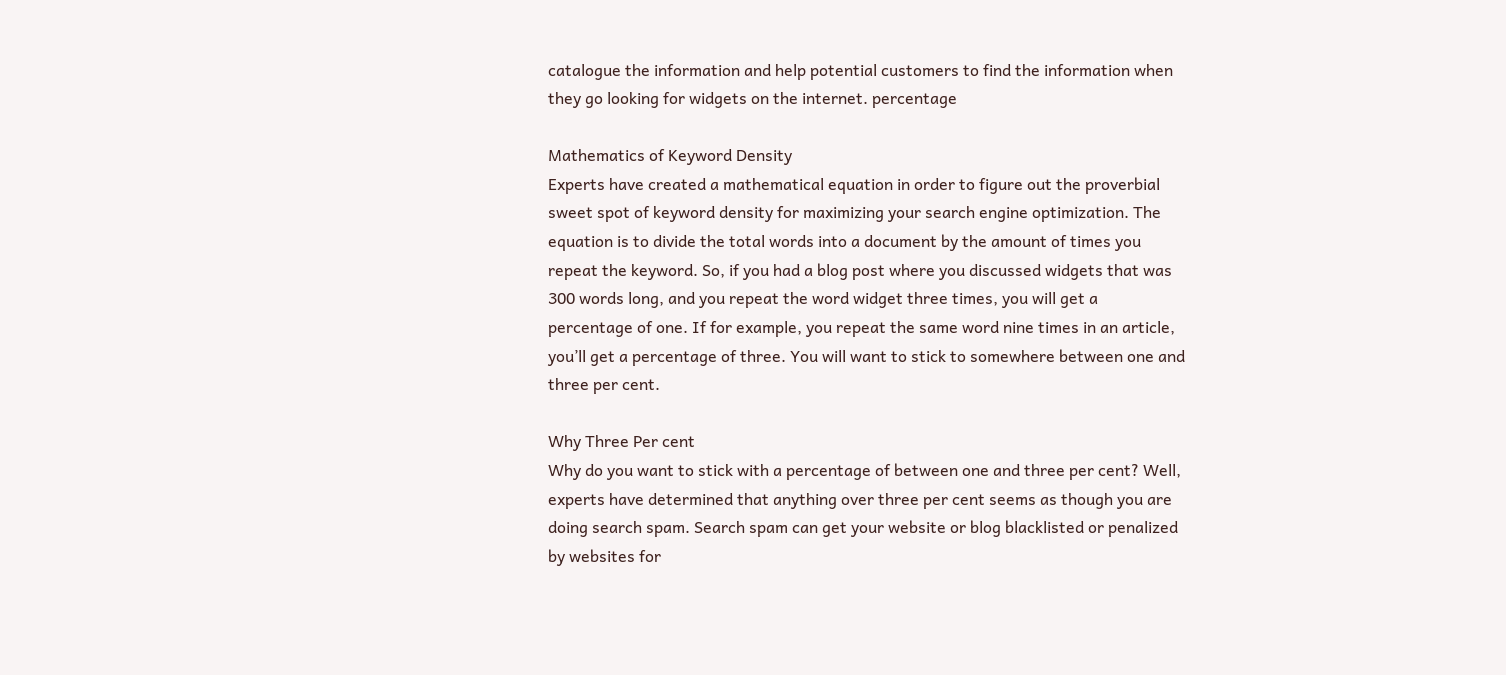catalogue the information and help potential customers to find the information when they go looking for widgets on the internet. percentage

Mathematics of Keyword Density
Experts have created a mathematical equation in order to figure out the proverbial sweet spot of keyword density for maximizing your search engine optimization. The equation is to divide the total words into a document by the amount of times you repeat the keyword. So, if you had a blog post where you discussed widgets that was 300 words long, and you repeat the word widget three times, you will get a percentage of one. If for example, you repeat the same word nine times in an article, you’ll get a percentage of three. You will want to stick to somewhere between one and three per cent.

Why Three Per cent
Why do you want to stick with a percentage of between one and three per cent? Well, experts have determined that anything over three per cent seems as though you are doing search spam. Search spam can get your website or blog blacklisted or penalized by websites for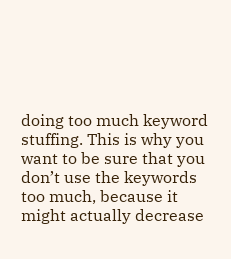doing too much keyword stuffing. This is why you want to be sure that you don’t use the keywords too much, because it might actually decrease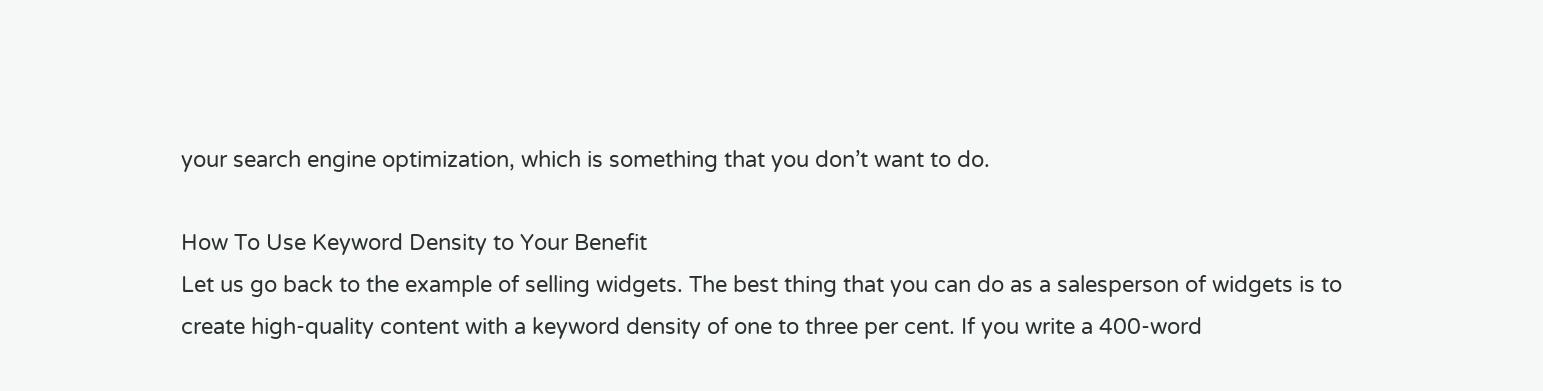your search engine optimization, which is something that you don’t want to do.

How To Use Keyword Density to Your Benefit
Let us go back to the example of selling widgets. The best thing that you can do as a salesperson of widgets is to create high-quality content with a keyword density of one to three per cent. If you write a 400-word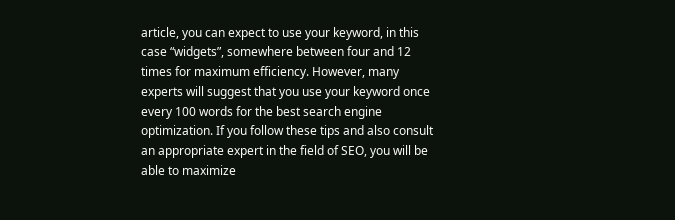article, you can expect to use your keyword, in this case “widgets”, somewhere between four and 12 times for maximum efficiency. However, many experts will suggest that you use your keyword once every 100 words for the best search engine optimization. If you follow these tips and also consult an appropriate expert in the field of SEO, you will be able to maximize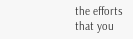the efforts that you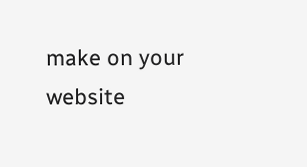make on your website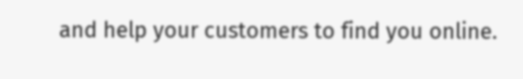and help your customers to find you online.